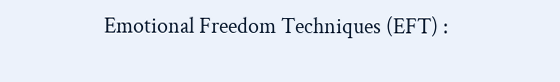Emotional Freedom Techniques (EFT) :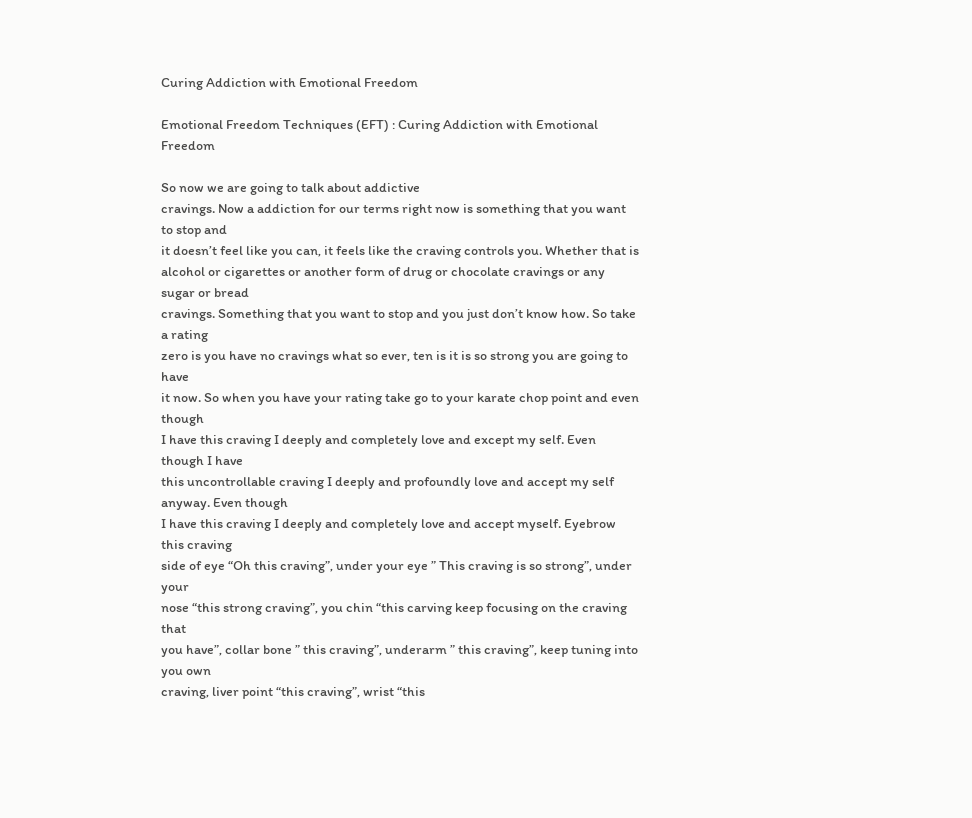Curing Addiction with Emotional Freedom

Emotional Freedom Techniques (EFT) : Curing Addiction with Emotional Freedom

So now we are going to talk about addictive
cravings. Now a addiction for our terms right now is something that you want to stop and
it doesn’t feel like you can, it feels like the craving controls you. Whether that is
alcohol or cigarettes or another form of drug or chocolate cravings or any sugar or bread
cravings. Something that you want to stop and you just don’t know how. So take a rating
zero is you have no cravings what so ever, ten is it is so strong you are going to have
it now. So when you have your rating take go to your karate chop point and even though
I have this craving I deeply and completely love and except my self. Even though I have
this uncontrollable craving I deeply and profoundly love and accept my self anyway. Even though
I have this craving I deeply and completely love and accept myself. Eyebrow this craving
side of eye “Oh this craving”, under your eye ” This craving is so strong”, under your
nose “this strong craving”, you chin “this carving keep focusing on the craving that
you have”, collar bone ” this craving”, underarm ” this craving”, keep tuning into you own
craving, liver point “this craving”, wrist “this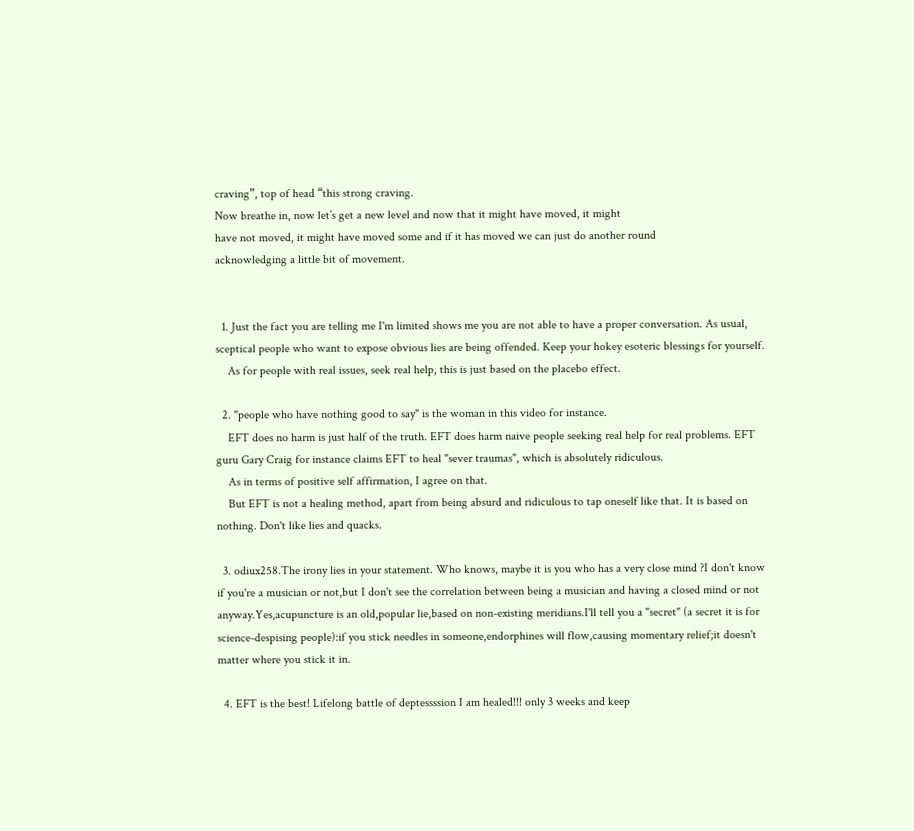craving”, top of head “this strong craving.
Now breathe in, now let’s get a new level and now that it might have moved, it might
have not moved, it might have moved some and if it has moved we can just do another round
acknowledging a little bit of movement.


  1. Just the fact you are telling me I'm limited shows me you are not able to have a proper conversation. As usual, sceptical people who want to expose obvious lies are being offended. Keep your hokey esoteric blessings for yourself.
    As for people with real issues, seek real help, this is just based on the placebo effect.

  2. "people who have nothing good to say" is the woman in this video for instance.
    EFT does no harm is just half of the truth. EFT does harm naive people seeking real help for real problems. EFT guru Gary Craig for instance claims EFT to heal "sever traumas", which is absolutely ridiculous.
    As in terms of positive self affirmation, I agree on that.
    But EFT is not a healing method, apart from being absurd and ridiculous to tap oneself like that. It is based on nothing. Don't like lies and quacks.

  3. odiux258.The irony lies in your statement. Who knows, maybe it is you who has a very close mind ?I don't know if you're a musician or not,but I don't see the correlation between being a musician and having a closed mind or not anyway.Yes,acupuncture is an old,popular lie,based on non-existing meridians.I'll tell you a "secret" (a secret it is for science-despising people):if you stick needles in someone,endorphines will flow,causing momentary relief;it doesn't matter where you stick it in.

  4. EFT is the best! Lifelong battle of deptessssion I am healed!!! only 3 weeks and keep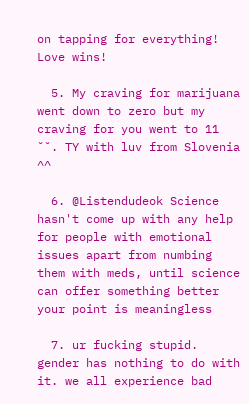on tapping for everything! Love wins!

  5. My craving for marijuana went down to zero but my craving for you went to 11 ˇˇ. TY with luv from Slovenia ^^

  6. @Listendudeok Science hasn't come up with any help for people with emotional issues apart from numbing them with meds, until science can offer something better your point is meaningless

  7. ur fucking stupid. gender has nothing to do with it. we all experience bad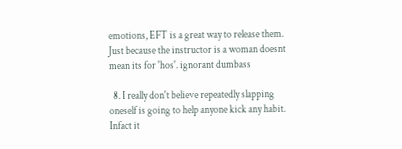emotions, EFT is a great way to release them. Just because the instructor is a woman doesnt mean its for 'hos'. ignorant dumbass

  8. I really don't believe repeatedly slapping oneself is going to help anyone kick any habit. Infact it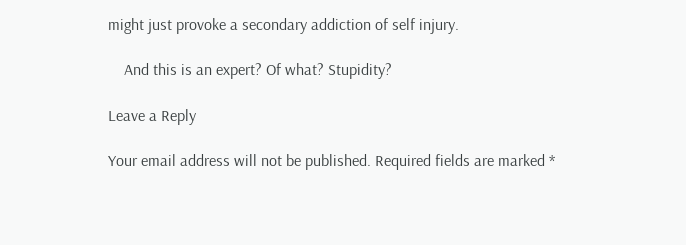might just provoke a secondary addiction of self injury.

    And this is an expert? Of what? Stupidity?

Leave a Reply

Your email address will not be published. Required fields are marked *